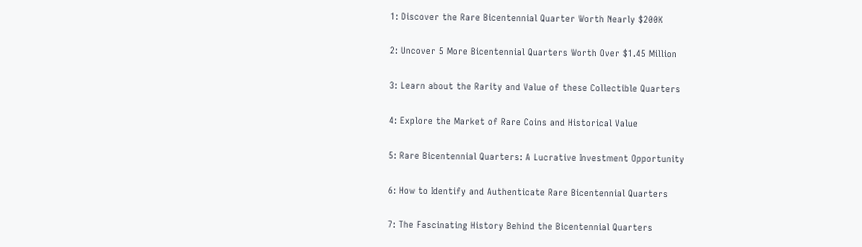1: Discover the Rare Bicentennial Quarter Worth Nearly $200K

2: Uncover 5 More Bicentennial Quarters Worth Over $1.45 Million

3: Learn about the Rarity and Value of these Collectible Quarters

4: Explore the Market of Rare Coins and Historical Value

5: Rare Bicentennial Quarters: A Lucrative Investment Opportunity

6: How to Identify and Authenticate Rare Bicentennial Quarters

7: The Fascinating History Behind the Bicentennial Quarters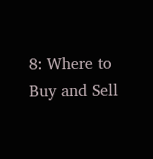8: Where to Buy and Sell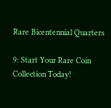Rare Bicentennial Quarters

9: Start Your Rare Coin Collection Today!